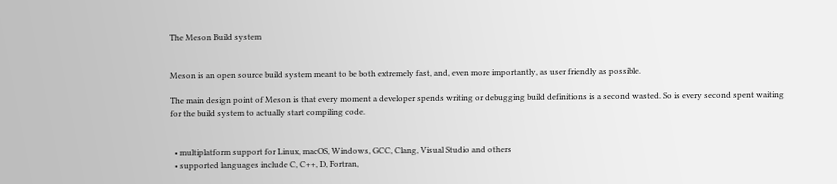The Meson Build system


Meson is an open source build system meant to be both extremely fast, and, even more importantly, as user friendly as possible.

The main design point of Meson is that every moment a developer spends writing or debugging build definitions is a second wasted. So is every second spent waiting for the build system to actually start compiling code.


  • multiplatform support for Linux, macOS, Windows, GCC, Clang, Visual Studio and others
  • supported languages include C, C++, D, Fortran,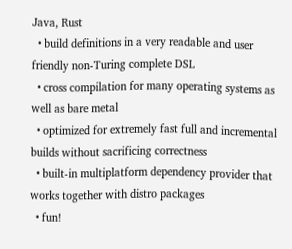Java, Rust
  • build definitions in a very readable and user friendly non-Turing complete DSL
  • cross compilation for many operating systems as well as bare metal
  • optimized for extremely fast full and incremental builds without sacrificing correctness
  • built-in multiplatform dependency provider that works together with distro packages
  • fun!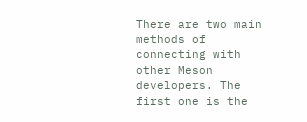There are two main methods of connecting with other Meson developers. The first one is the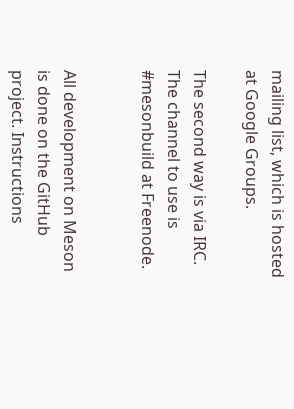mailing list, which is hosted at Google Groups.

The second way is via IRC. The channel to use is #mesonbuild at Freenode.


All development on Meson is done on the GitHub project. Instructions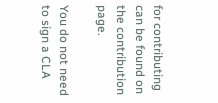for contributing can be found on the contribution page.

You do not need to sign a CLA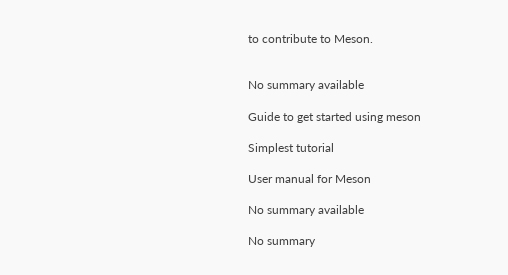to contribute to Meson.


No summary available

Guide to get started using meson

Simplest tutorial

User manual for Meson

No summary available

No summary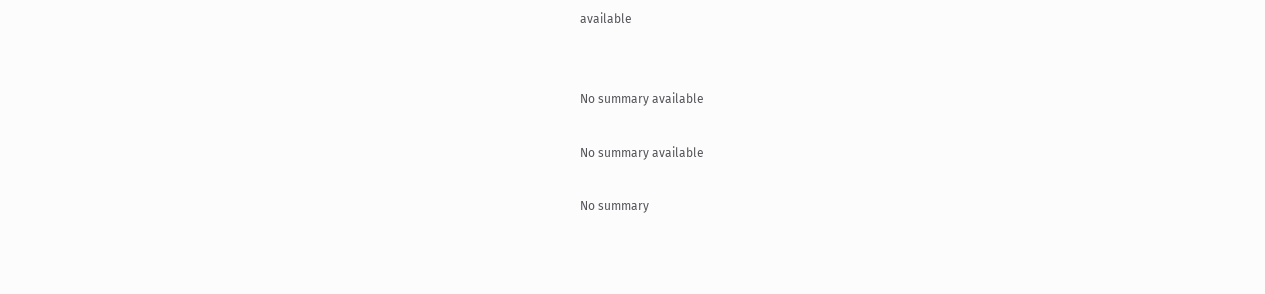available


No summary available

No summary available

No summary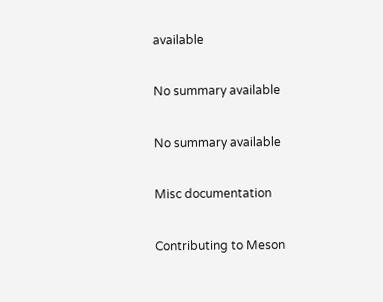available

No summary available

No summary available

Misc documentation

Contributing to Meson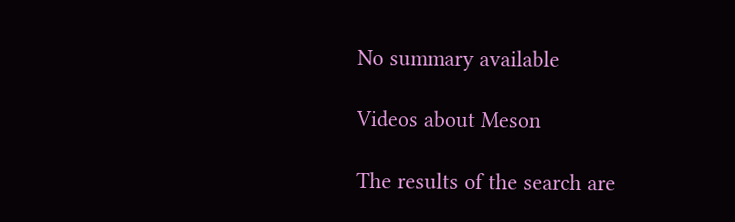No summary available

Videos about Meson

The results of the search are